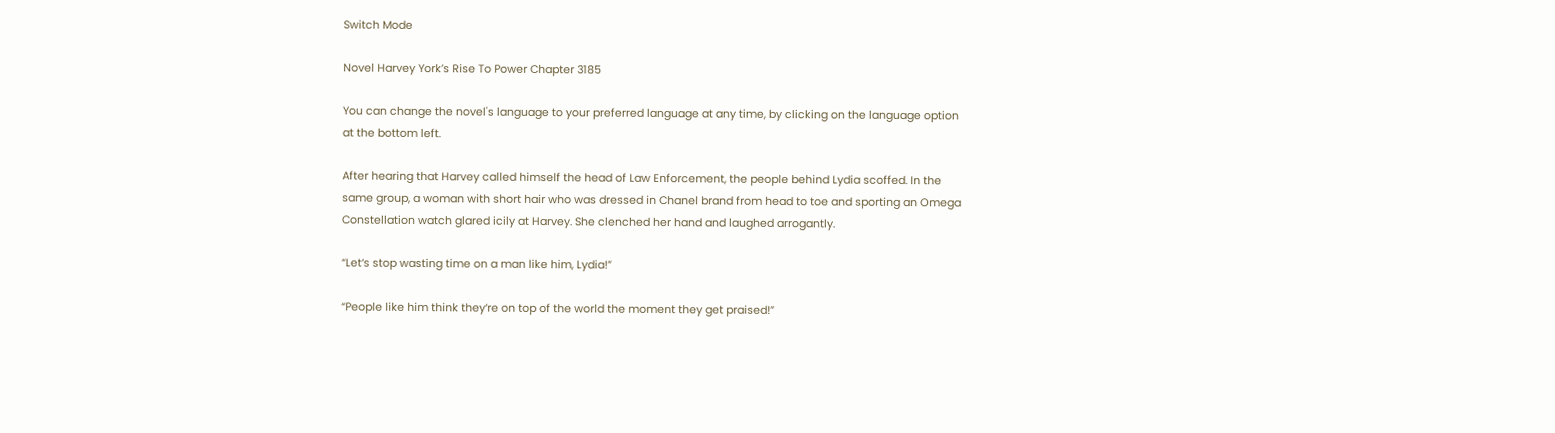Switch Mode

Novel Harvey York’s Rise To Power Chapter 3185

You can change the novel's language to your preferred language at any time, by clicking on the language option at the bottom left.

After hearing that Harvey called himself the head of Law Enforcement, the people behind Lydia scoffed. In the same group, a woman with short hair who was dressed in Chanel brand from head to toe and sporting an Omega Constellation watch glared icily at Harvey. She clenched her hand and laughed arrogantly.

“Let‘s stop wasting time on a man like him, Lydia!”

“People like him think they‘re on top of the world the moment they get praised!”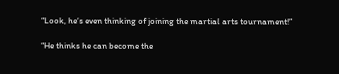“Look, he‘s even thinking of joining the martial arts tournament!”

“He thinks he can become the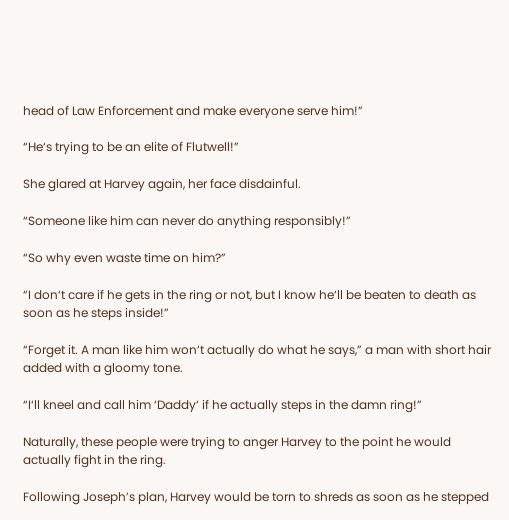head of Law Enforcement and make everyone serve him!”

“He‘s trying to be an elite of Flutwell!”

She glared at Harvey again, her face disdainful.

“Someone like him can never do anything responsibly!”

“So why even waste time on him?”

“I don‘t care if he gets in the ring or not, but I know he‘ll be beaten to death as soon as he steps inside!”

“Forget it. A man like him won‘t actually do what he says,” a man with short hair added with a gloomy tone.

“I‘ll kneel and call him ‘Daddy‘ if he actually steps in the damn ring!”

Naturally, these people were trying to anger Harvey to the point he would actually fight in the ring.

Following Joseph’s plan, Harvey would be torn to shreds as soon as he stepped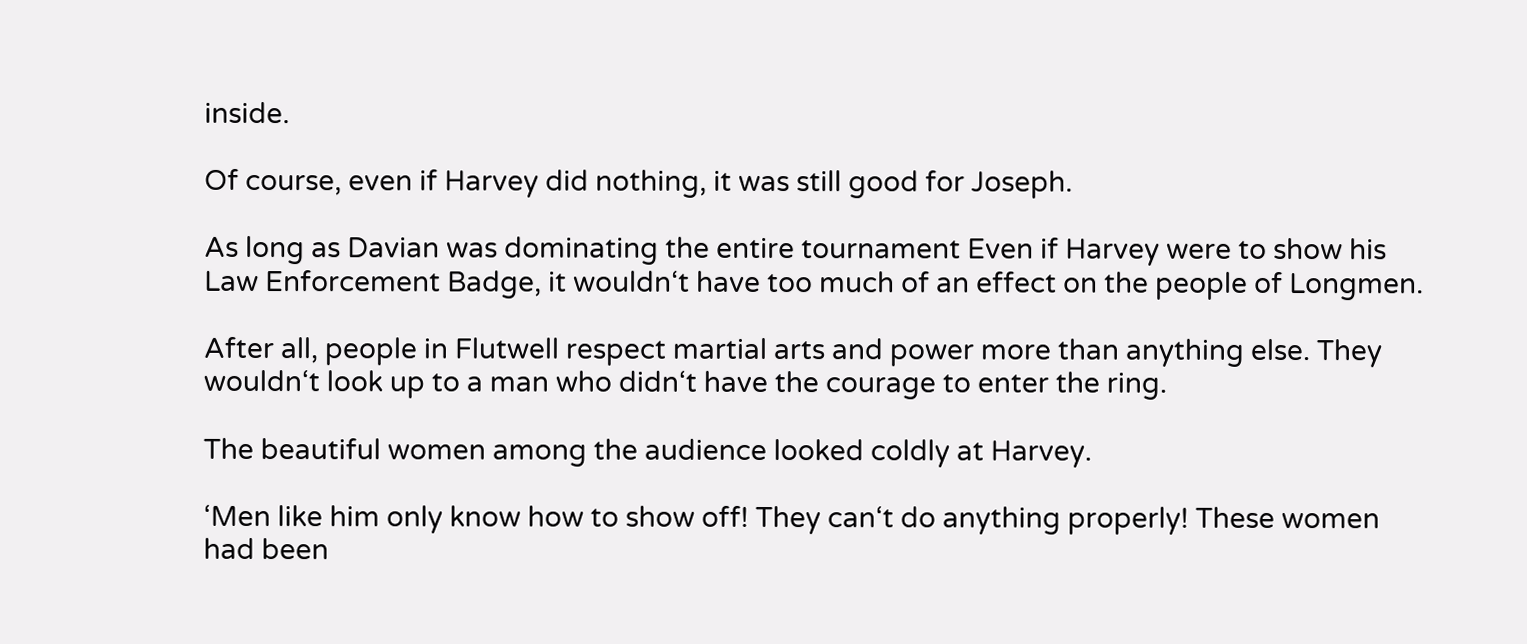inside.

Of course, even if Harvey did nothing, it was still good for Joseph.

As long as Davian was dominating the entire tournament Even if Harvey were to show his Law Enforcement Badge, it wouldn‘t have too much of an effect on the people of Longmen.

After all, people in Flutwell respect martial arts and power more than anything else. They wouldn‘t look up to a man who didn‘t have the courage to enter the ring.

The beautiful women among the audience looked coldly at Harvey.

‘Men like him only know how to show off! They can‘t do anything properly! These women had been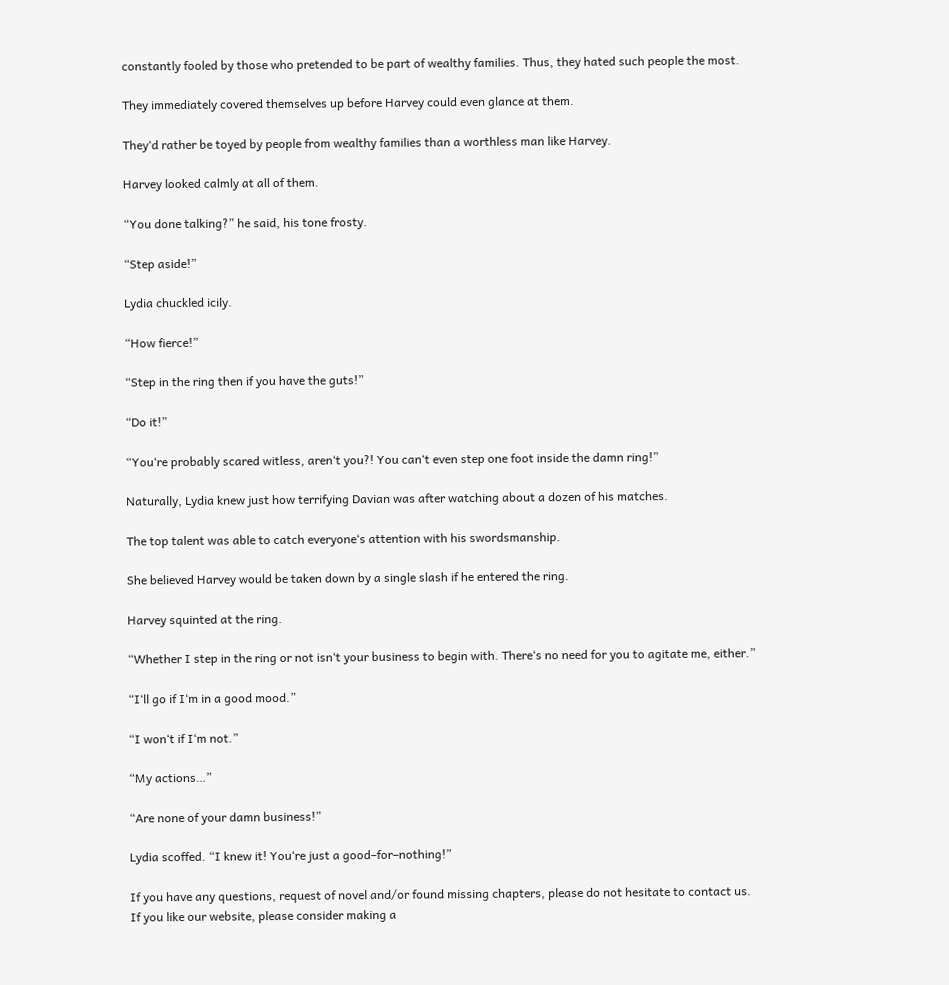constantly fooled by those who pretended to be part of wealthy families. Thus, they hated such people the most.

They immediately covered themselves up before Harvey could even glance at them.

They‘d rather be toyed by people from wealthy families than a worthless man like Harvey.

Harvey looked calmly at all of them.

“You done talking?” he said, his tone frosty.

“Step aside!”

Lydia chuckled icily.

“How fierce!”

“Step in the ring then if you have the guts!”

“Do it!”

“You‘re probably scared witless, aren‘t you?! You can‘t even step one foot inside the damn ring!”

Naturally, Lydia knew just how terrifying Davian was after watching about a dozen of his matches.

The top talent was able to catch everyone‘s attention with his swordsmanship.

She believed Harvey would be taken down by a single slash if he entered the ring.

Harvey squinted at the ring.

“Whether I step in the ring or not isn‘t your business to begin with. There‘s no need for you to agitate me, either.”

“I‘ll go if I‘m in a good mood.”

“I won‘t if I‘m not.”

“My actions…”

“Are none of your damn business!”

Lydia scoffed. “I knew it! You‘re just a good–for–nothing!”

If you have any questions, request of novel and/or found missing chapters, please do not hesitate to contact us.
If you like our website, please consider making a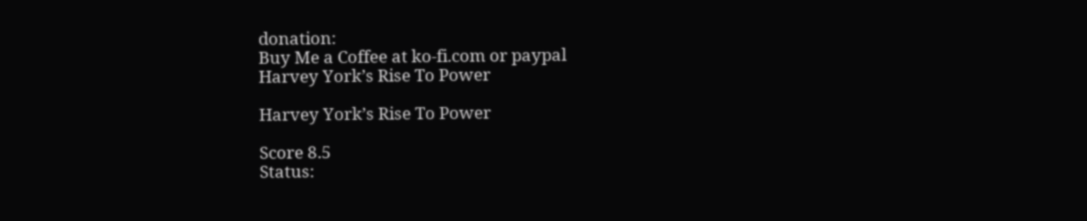donation:
Buy Me a Coffee at ko-fi.com or paypal
Harvey York’s Rise To Power

Harvey York’s Rise To Power

Score 8.5
Status: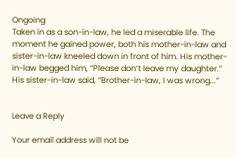Ongoing
Taken in as a son-in-law, he led a miserable life. The moment he gained power, both his mother-in-law and sister-in-law kneeled down in front of him. His mother-in-law begged him, “Please don’t leave my daughter.” His sister-in-law said, “Brother-in-law, I was wrong...”


Leave a Reply

Your email address will not be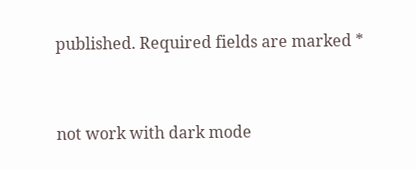published. Required fields are marked *


not work with dark mode